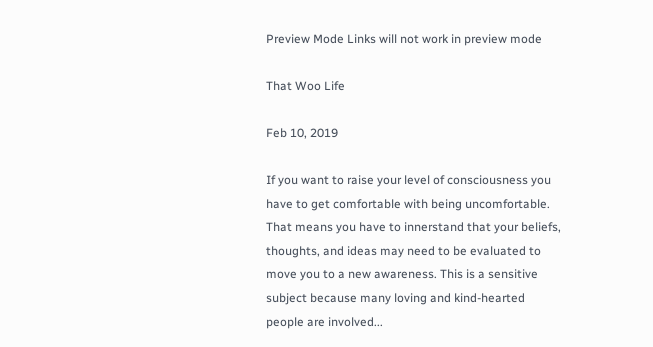Preview Mode Links will not work in preview mode

That Woo Life

Feb 10, 2019

If you want to raise your level of consciousness you have to get comfortable with being uncomfortable. That means you have to innerstand that your beliefs, thoughts, and ideas may need to be evaluated to move you to a new awareness. This is a sensitive subject because many loving and kind-hearted people are involved...